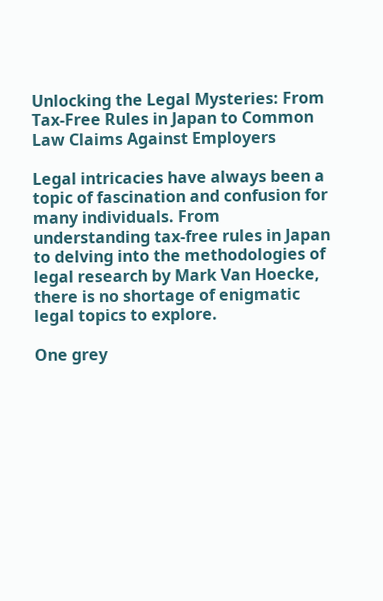Unlocking the Legal Mysteries: From Tax-Free Rules in Japan to Common Law Claims Against Employers

Legal intricacies have always been a topic of fascination and confusion for many individuals. From understanding tax-free rules in Japan to delving into the methodologies of legal research by Mark Van Hoecke, there is no shortage of enigmatic legal topics to explore.

One grey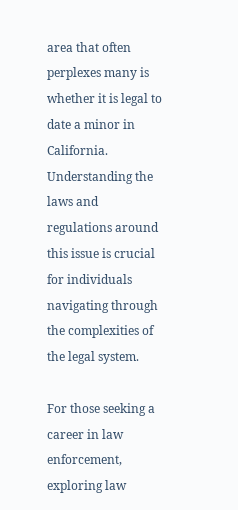area that often perplexes many is whether it is legal to date a minor in California. Understanding the laws and regulations around this issue is crucial for individuals navigating through the complexities of the legal system.

For those seeking a career in law enforcement, exploring law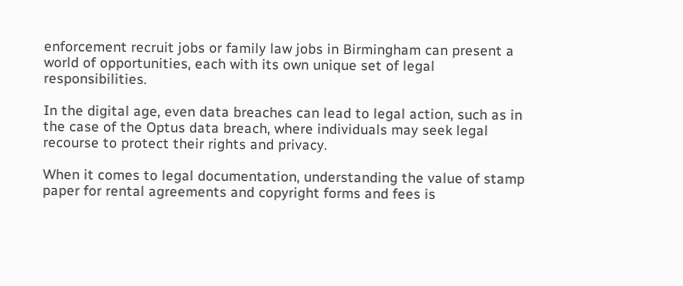enforcement recruit jobs or family law jobs in Birmingham can present a world of opportunities, each with its own unique set of legal responsibilities.

In the digital age, even data breaches can lead to legal action, such as in the case of the Optus data breach, where individuals may seek legal recourse to protect their rights and privacy.

When it comes to legal documentation, understanding the value of stamp paper for rental agreements and copyright forms and fees is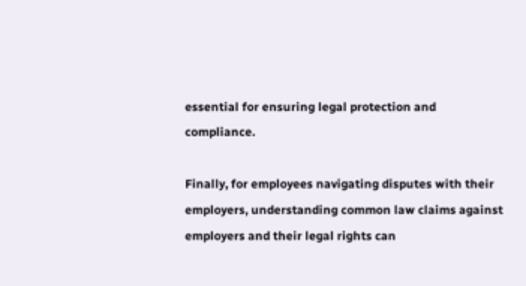essential for ensuring legal protection and compliance.

Finally, for employees navigating disputes with their employers, understanding common law claims against employers and their legal rights can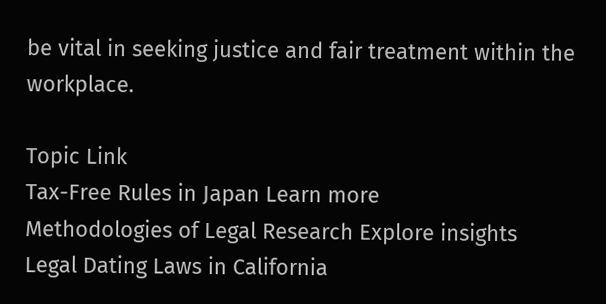be vital in seeking justice and fair treatment within the workplace.

Topic Link
Tax-Free Rules in Japan Learn more
Methodologies of Legal Research Explore insights
Legal Dating Laws in California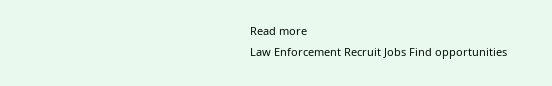Read more
Law Enforcement Recruit Jobs Find opportunities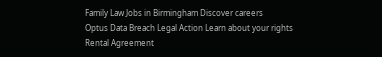Family Law Jobs in Birmingham Discover careers
Optus Data Breach Legal Action Learn about your rights
Rental Agreement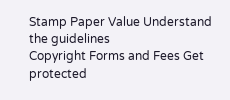Stamp Paper Value Understand the guidelines
Copyright Forms and Fees Get protected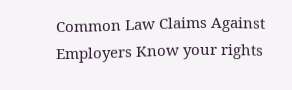Common Law Claims Against Employers Know your rights